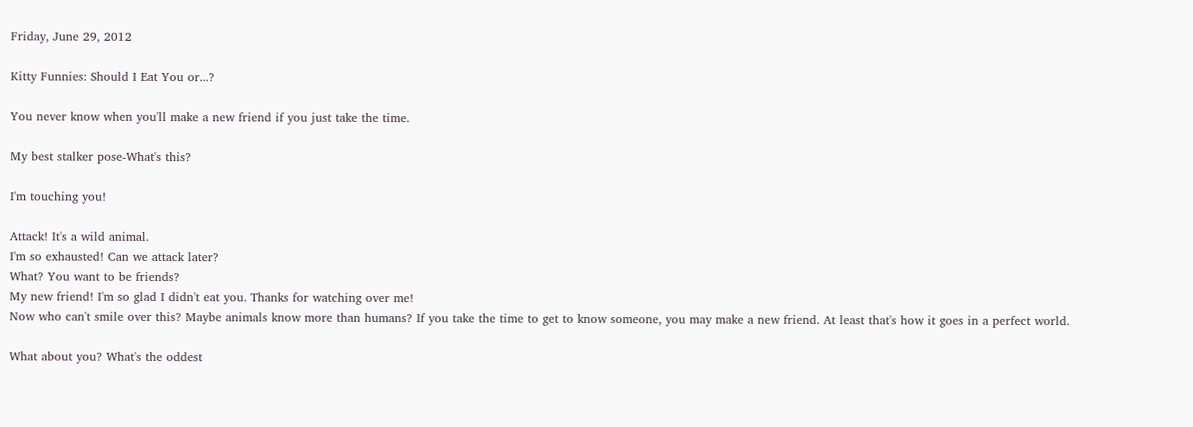Friday, June 29, 2012

Kitty Funnies: Should I Eat You or...?

You never know when you'll make a new friend if you just take the time.

My best stalker pose-What's this?

I'm touching you!

Attack! It's a wild animal.
I'm so exhausted! Can we attack later?
What? You want to be friends?
My new friend! I'm so glad I didn't eat you. Thanks for watching over me!
Now who can't smile over this? Maybe animals know more than humans? If you take the time to get to know someone, you may make a new friend. At least that's how it goes in a perfect world.

What about you? What's the oddest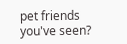pet friends you've seen?